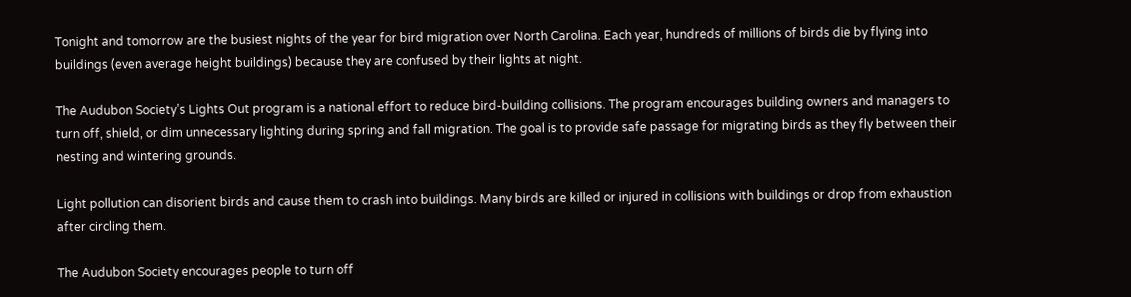Tonight and tomorrow are the busiest nights of the year for bird migration over North Carolina. Each year, hundreds of millions of birds die by flying into buildings (even average height buildings) because they are confused by their lights at night.

The Audubon Society’s Lights Out program is a national effort to reduce bird-building collisions. The program encourages building owners and managers to turn off, shield, or dim unnecessary lighting during spring and fall migration. The goal is to provide safe passage for migrating birds as they fly between their nesting and wintering grounds.

Light pollution can disorient birds and cause them to crash into buildings. Many birds are killed or injured in collisions with buildings or drop from exhaustion after circling them.

The Audubon Society encourages people to turn off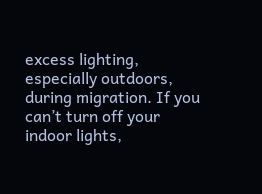excess lighting, especially outdoors, during migration. If you can’t turn off your indoor lights,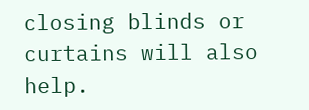closing blinds or curtains will also help.